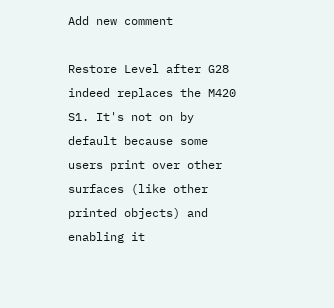Add new comment

Restore Level after G28 indeed replaces the M420 S1. It's not on by default because some users print over other surfaces (like other printed objects) and enabling it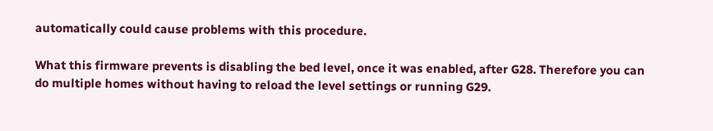automatically could cause problems with this procedure.

What this firmware prevents is disabling the bed level, once it was enabled, after G28. Therefore you can do multiple homes without having to reload the level settings or running G29.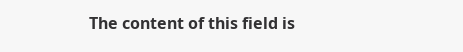The content of this field is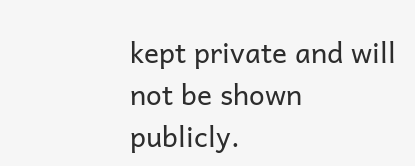kept private and will not be shown publicly.